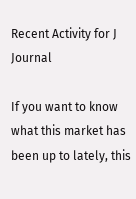Recent Activity for J Journal

If you want to know what this market has been up to lately, this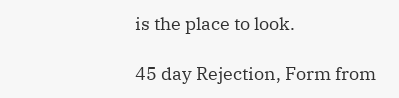is the place to look.

45 day Rejection, Form from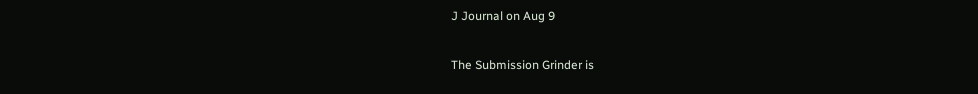J Journal on Aug 9

The Submission Grinder is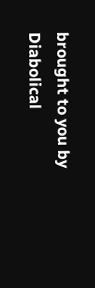brought to you by Diabolical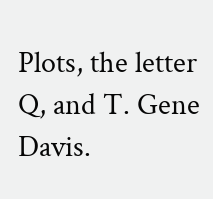Plots, the letter Q, and T. Gene Davis.